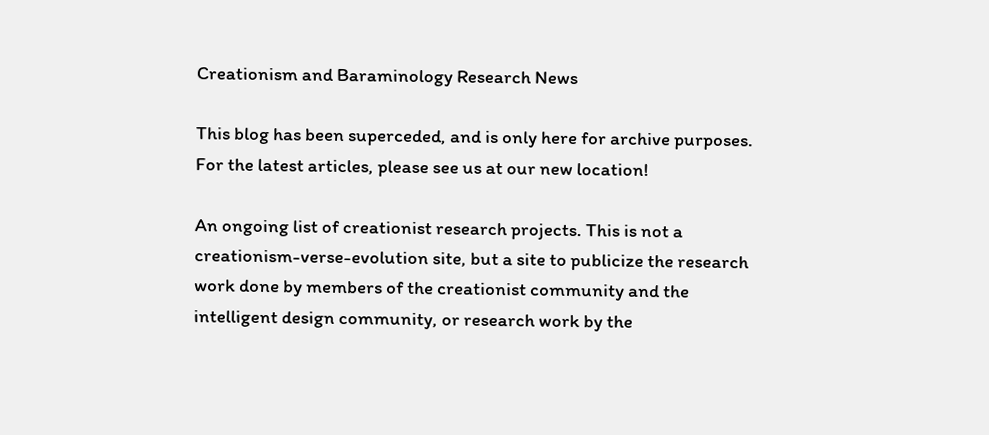Creationism and Baraminology Research News

This blog has been superceded, and is only here for archive purposes. For the latest articles, please see us at our new location!

An ongoing list of creationist research projects. This is not a creationism-verse-evolution site, but a site to publicize the research work done by members of the creationist community and the intelligent design community, or research work by the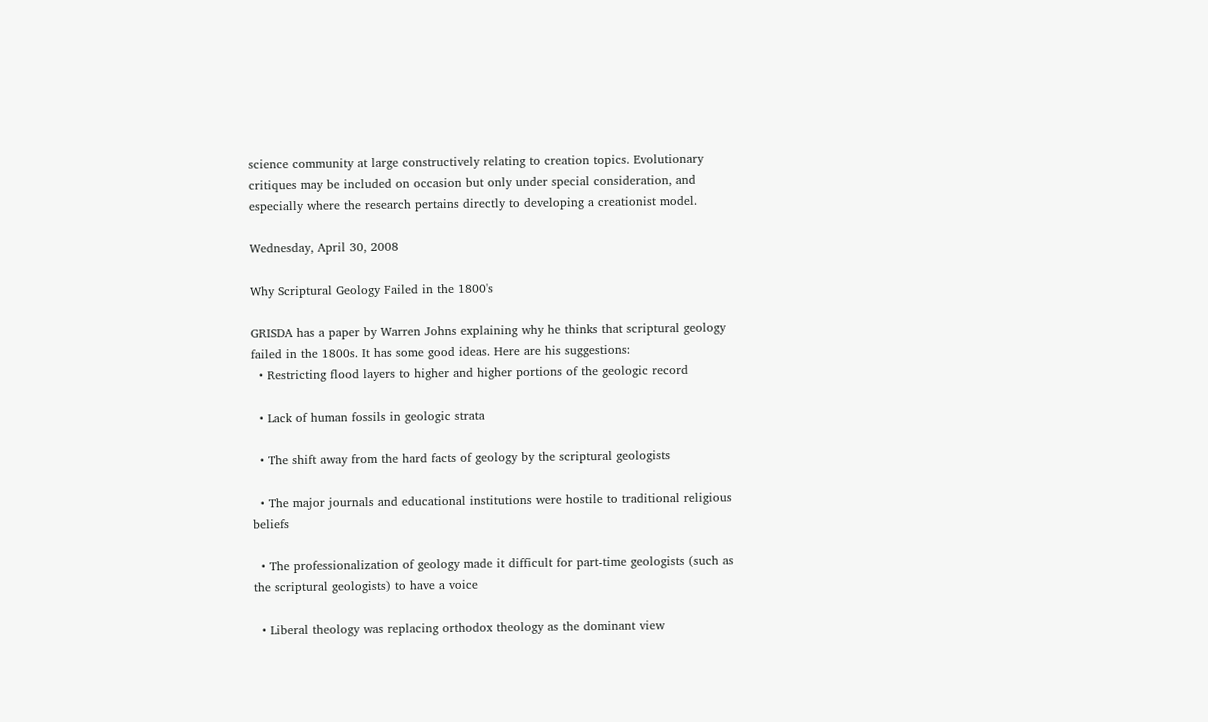science community at large constructively relating to creation topics. Evolutionary critiques may be included on occasion but only under special consideration, and especially where the research pertains directly to developing a creationist model.

Wednesday, April 30, 2008

Why Scriptural Geology Failed in the 1800's

GRISDA has a paper by Warren Johns explaining why he thinks that scriptural geology failed in the 1800s. It has some good ideas. Here are his suggestions:
  • Restricting flood layers to higher and higher portions of the geologic record

  • Lack of human fossils in geologic strata

  • The shift away from the hard facts of geology by the scriptural geologists

  • The major journals and educational institutions were hostile to traditional religious beliefs

  • The professionalization of geology made it difficult for part-time geologists (such as the scriptural geologists) to have a voice

  • Liberal theology was replacing orthodox theology as the dominant view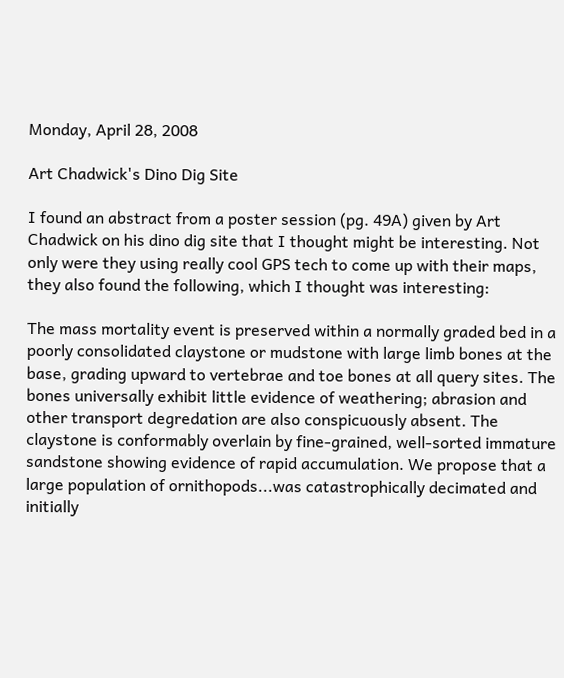Monday, April 28, 2008

Art Chadwick's Dino Dig Site

I found an abstract from a poster session (pg. 49A) given by Art Chadwick on his dino dig site that I thought might be interesting. Not only were they using really cool GPS tech to come up with their maps, they also found the following, which I thought was interesting:

The mass mortality event is preserved within a normally graded bed in a poorly consolidated claystone or mudstone with large limb bones at the base, grading upward to vertebrae and toe bones at all query sites. The bones universally exhibit little evidence of weathering; abrasion and other transport degredation are also conspicuously absent. The claystone is conformably overlain by fine-grained, well-sorted immature sandstone showing evidence of rapid accumulation. We propose that a large population of ornithopods...was catastrophically decimated and initially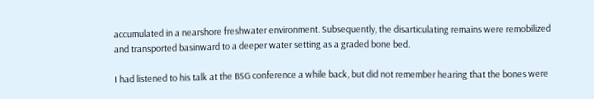accumulated in a nearshore freshwater environment. Subsequently, the disarticulating remains were remobilized and transported basinward to a deeper water setting as a graded bone bed.

I had listened to his talk at the BSG conference a while back, but did not remember hearing that the bones were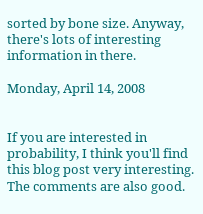sorted by bone size. Anyway, there's lots of interesting information in there.

Monday, April 14, 2008


If you are interested in probability, I think you'll find this blog post very interesting. The comments are also good.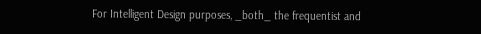For Intelligent Design purposes, _both_ the frequentist and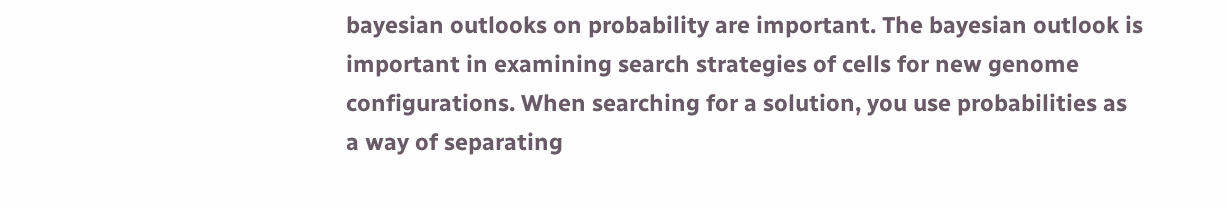bayesian outlooks on probability are important. The bayesian outlook is important in examining search strategies of cells for new genome configurations. When searching for a solution, you use probabilities as a way of separating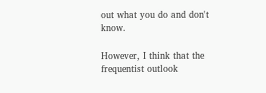out what you do and don't know.

However, I think that the frequentist outlook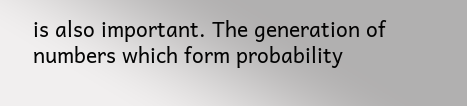is also important. The generation of numbers which form probability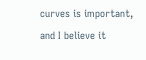curves is important, and I believe it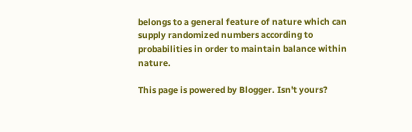belongs to a general feature of nature which can supply randomized numbers according to probabilities in order to maintain balance within nature.

This page is powered by Blogger. Isn't yours?